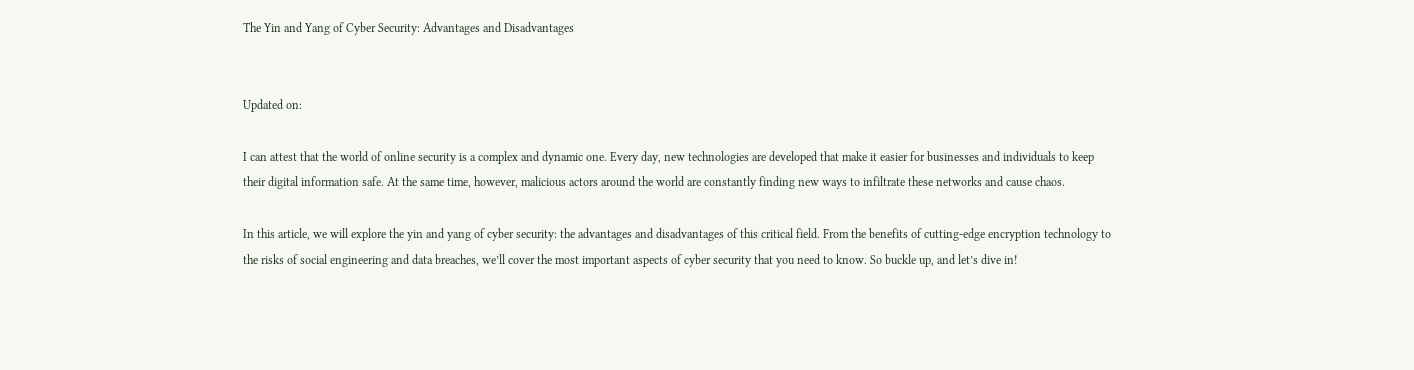The Yin and Yang of Cyber Security: Advantages and Disadvantages


Updated on:

I can attest that the world of online security is a complex and dynamic one. Every day, new technologies are developed that make it easier for businesses and individuals to keep their digital information safe. At the same time, however, malicious actors around the world are constantly finding new ways to infiltrate these networks and cause chaos.

In this article, we will explore the yin and yang of cyber security: the advantages and disadvantages of this critical field. From the benefits of cutting-edge encryption technology to the risks of social engineering and data breaches, we’ll cover the most important aspects of cyber security that you need to know. So buckle up, and let’s dive in!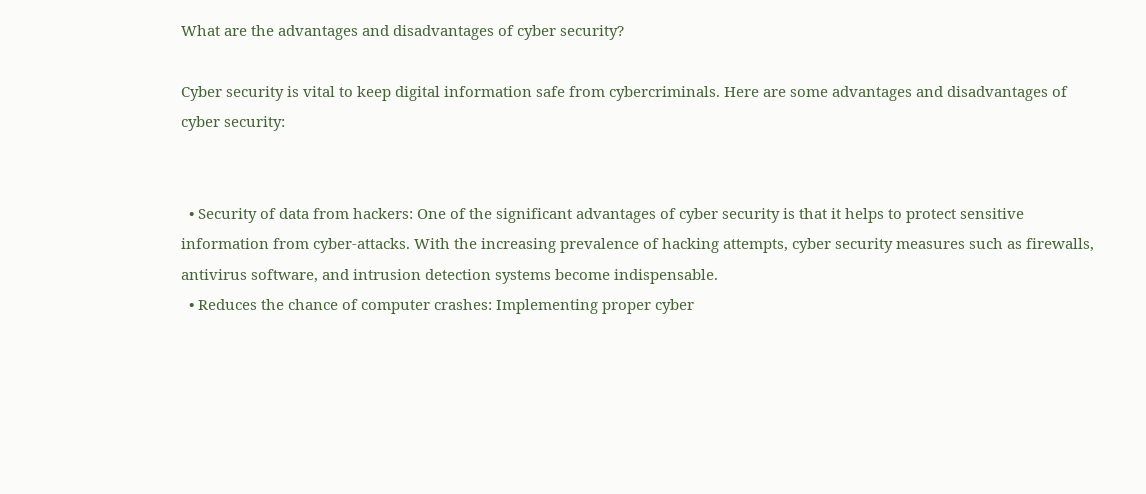What are the advantages and disadvantages of cyber security?

Cyber security is vital to keep digital information safe from cybercriminals. Here are some advantages and disadvantages of cyber security:


  • Security of data from hackers: One of the significant advantages of cyber security is that it helps to protect sensitive information from cyber-attacks. With the increasing prevalence of hacking attempts, cyber security measures such as firewalls, antivirus software, and intrusion detection systems become indispensable.
  • Reduces the chance of computer crashes: Implementing proper cyber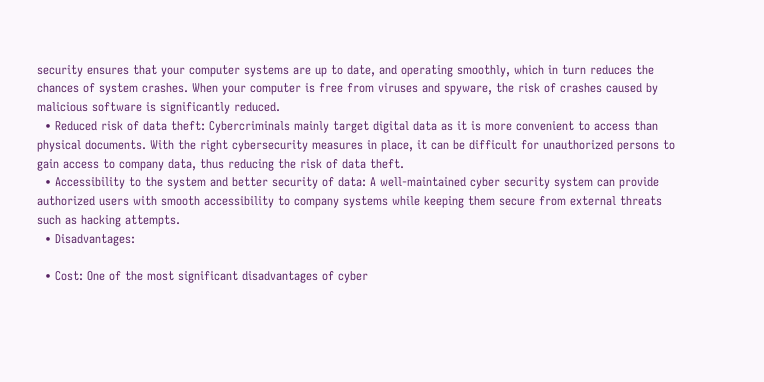security ensures that your computer systems are up to date, and operating smoothly, which in turn reduces the chances of system crashes. When your computer is free from viruses and spyware, the risk of crashes caused by malicious software is significantly reduced.
  • Reduced risk of data theft: Cybercriminals mainly target digital data as it is more convenient to access than physical documents. With the right cybersecurity measures in place, it can be difficult for unauthorized persons to gain access to company data, thus reducing the risk of data theft.
  • Accessibility to the system and better security of data: A well-maintained cyber security system can provide authorized users with smooth accessibility to company systems while keeping them secure from external threats such as hacking attempts.
  • Disadvantages:

  • Cost: One of the most significant disadvantages of cyber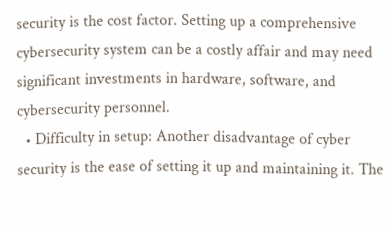security is the cost factor. Setting up a comprehensive cybersecurity system can be a costly affair and may need significant investments in hardware, software, and cybersecurity personnel.
  • Difficulty in setup: Another disadvantage of cyber security is the ease of setting it up and maintaining it. The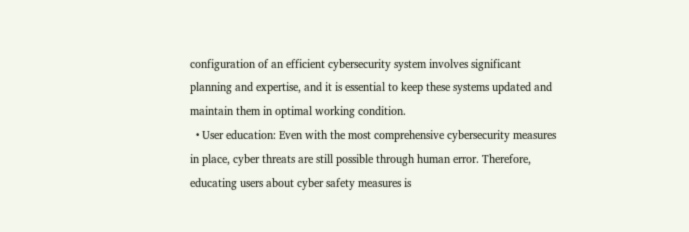configuration of an efficient cybersecurity system involves significant planning and expertise, and it is essential to keep these systems updated and maintain them in optimal working condition.
  • User education: Even with the most comprehensive cybersecurity measures in place, cyber threats are still possible through human error. Therefore, educating users about cyber safety measures is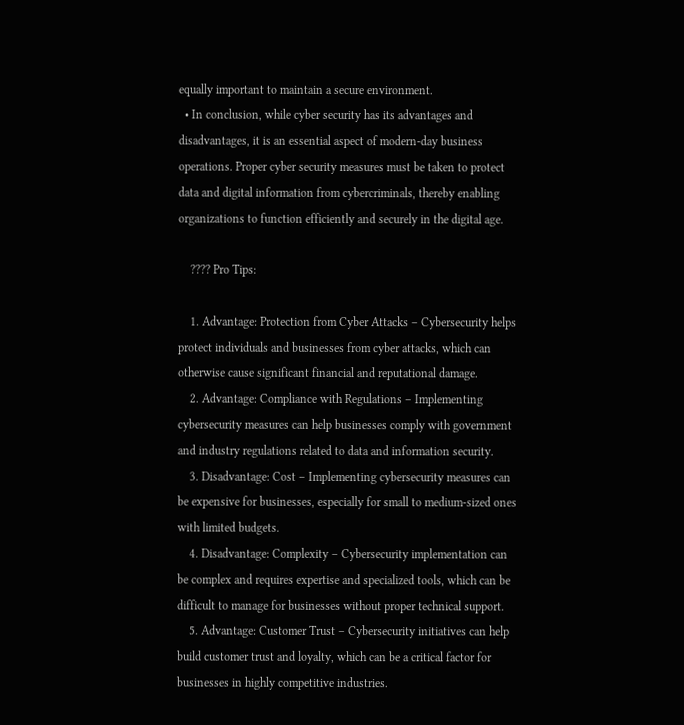equally important to maintain a secure environment.
  • In conclusion, while cyber security has its advantages and disadvantages, it is an essential aspect of modern-day business operations. Proper cyber security measures must be taken to protect data and digital information from cybercriminals, thereby enabling organizations to function efficiently and securely in the digital age.

    ???? Pro Tips:

    1. Advantage: Protection from Cyber Attacks – Cybersecurity helps protect individuals and businesses from cyber attacks, which can otherwise cause significant financial and reputational damage.
    2. Advantage: Compliance with Regulations – Implementing cybersecurity measures can help businesses comply with government and industry regulations related to data and information security.
    3. Disadvantage: Cost – Implementing cybersecurity measures can be expensive for businesses, especially for small to medium-sized ones with limited budgets.
    4. Disadvantage: Complexity – Cybersecurity implementation can be complex and requires expertise and specialized tools, which can be difficult to manage for businesses without proper technical support.
    5. Advantage: Customer Trust – Cybersecurity initiatives can help build customer trust and loyalty, which can be a critical factor for businesses in highly competitive industries.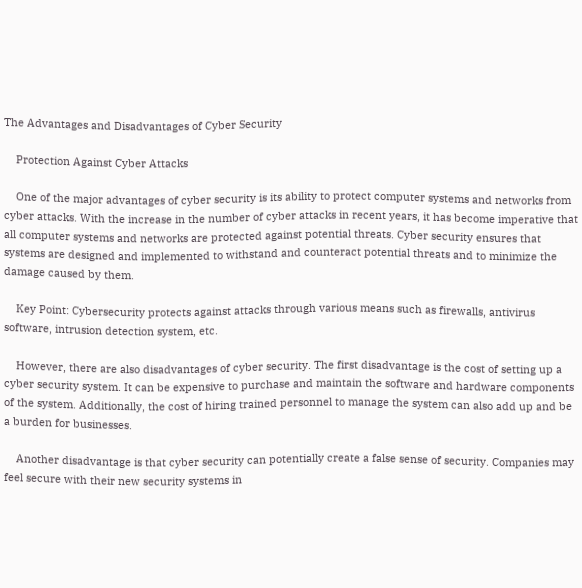The Advantages and Disadvantages of Cyber Security

    Protection Against Cyber Attacks

    One of the major advantages of cyber security is its ability to protect computer systems and networks from cyber attacks. With the increase in the number of cyber attacks in recent years, it has become imperative that all computer systems and networks are protected against potential threats. Cyber security ensures that systems are designed and implemented to withstand and counteract potential threats and to minimize the damage caused by them.

    Key Point: Cybersecurity protects against attacks through various means such as firewalls, antivirus software, intrusion detection system, etc.

    However, there are also disadvantages of cyber security. The first disadvantage is the cost of setting up a cyber security system. It can be expensive to purchase and maintain the software and hardware components of the system. Additionally, the cost of hiring trained personnel to manage the system can also add up and be a burden for businesses.

    Another disadvantage is that cyber security can potentially create a false sense of security. Companies may feel secure with their new security systems in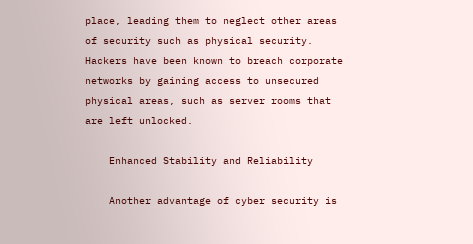place, leading them to neglect other areas of security such as physical security. Hackers have been known to breach corporate networks by gaining access to unsecured physical areas, such as server rooms that are left unlocked.

    Enhanced Stability and Reliability

    Another advantage of cyber security is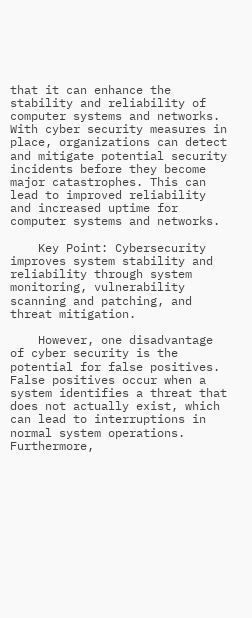that it can enhance the stability and reliability of computer systems and networks. With cyber security measures in place, organizations can detect and mitigate potential security incidents before they become major catastrophes. This can lead to improved reliability and increased uptime for computer systems and networks.

    Key Point: Cybersecurity improves system stability and reliability through system monitoring, vulnerability scanning and patching, and threat mitigation.

    However, one disadvantage of cyber security is the potential for false positives. False positives occur when a system identifies a threat that does not actually exist, which can lead to interruptions in normal system operations. Furthermore,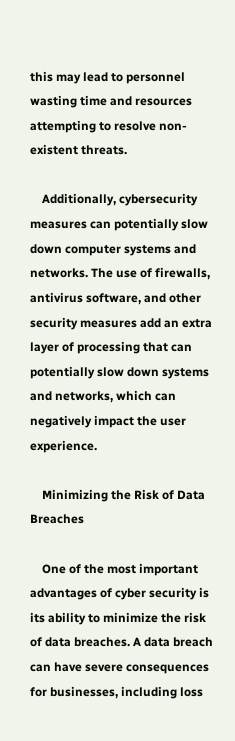this may lead to personnel wasting time and resources attempting to resolve non-existent threats.

    Additionally, cybersecurity measures can potentially slow down computer systems and networks. The use of firewalls, antivirus software, and other security measures add an extra layer of processing that can potentially slow down systems and networks, which can negatively impact the user experience.

    Minimizing the Risk of Data Breaches

    One of the most important advantages of cyber security is its ability to minimize the risk of data breaches. A data breach can have severe consequences for businesses, including loss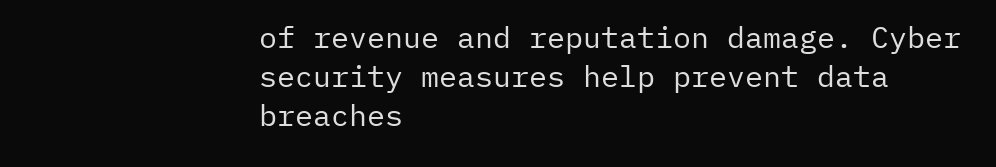of revenue and reputation damage. Cyber security measures help prevent data breaches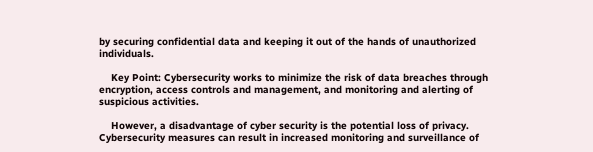by securing confidential data and keeping it out of the hands of unauthorized individuals.

    Key Point: Cybersecurity works to minimize the risk of data breaches through encryption, access controls and management, and monitoring and alerting of suspicious activities.

    However, a disadvantage of cyber security is the potential loss of privacy. Cybersecurity measures can result in increased monitoring and surveillance of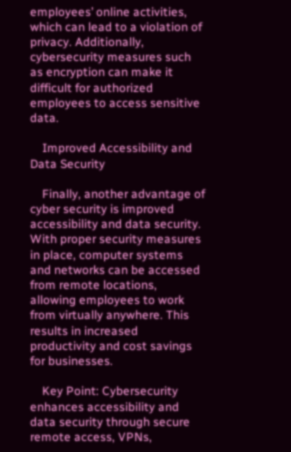employees’ online activities, which can lead to a violation of privacy. Additionally, cybersecurity measures such as encryption can make it difficult for authorized employees to access sensitive data.

    Improved Accessibility and Data Security

    Finally, another advantage of cyber security is improved accessibility and data security. With proper security measures in place, computer systems and networks can be accessed from remote locations, allowing employees to work from virtually anywhere. This results in increased productivity and cost savings for businesses.

    Key Point: Cybersecurity enhances accessibility and data security through secure remote access, VPNs,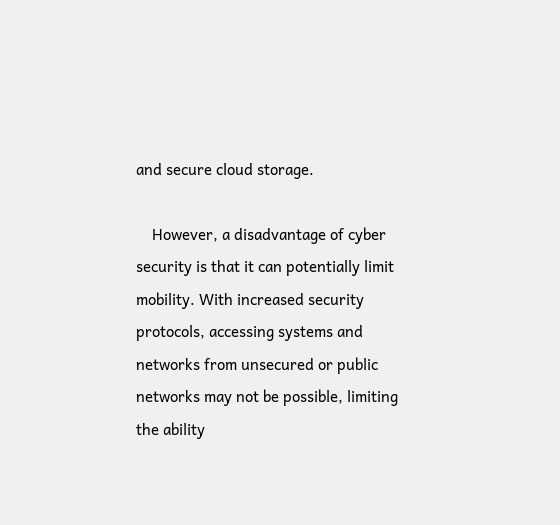and secure cloud storage.

    However, a disadvantage of cyber security is that it can potentially limit mobility. With increased security protocols, accessing systems and networks from unsecured or public networks may not be possible, limiting the ability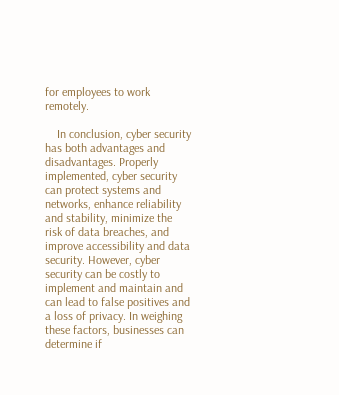for employees to work remotely.

    In conclusion, cyber security has both advantages and disadvantages. Properly implemented, cyber security can protect systems and networks, enhance reliability and stability, minimize the risk of data breaches, and improve accessibility and data security. However, cyber security can be costly to implement and maintain and can lead to false positives and a loss of privacy. In weighing these factors, businesses can determine if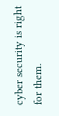cyber security is right for them.